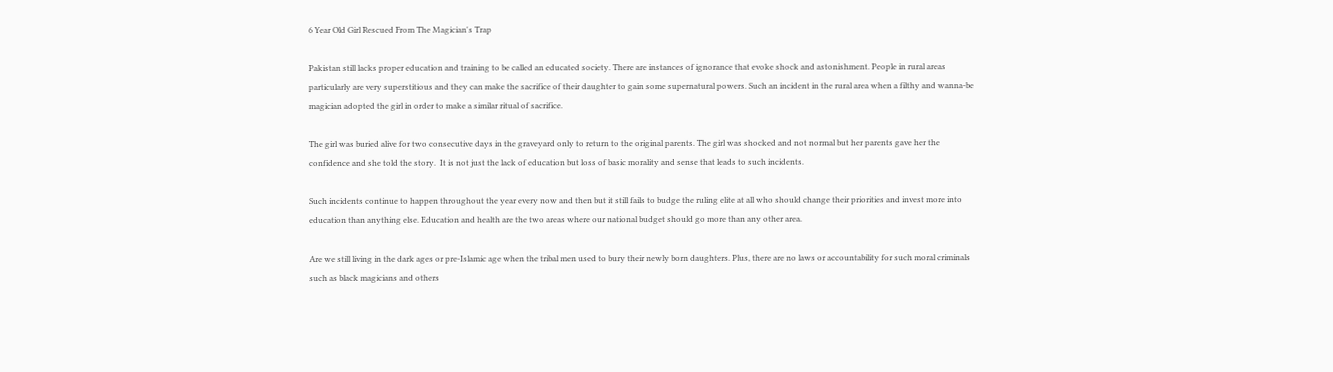6 Year Old Girl Rescued From The Magician's Trap

Pakistan still lacks proper education and training to be called an educated society. There are instances of ignorance that evoke shock and astonishment. People in rural areas particularly are very superstitious and they can make the sacrifice of their daughter to gain some supernatural powers. Such an incident in the rural area when a filthy and wanna-be magician adopted the girl in order to make a similar ritual of sacrifice.

The girl was buried alive for two consecutive days in the graveyard only to return to the original parents. The girl was shocked and not normal but her parents gave her the confidence and she told the story.  It is not just the lack of education but loss of basic morality and sense that leads to such incidents.

Such incidents continue to happen throughout the year every now and then but it still fails to budge the ruling elite at all who should change their priorities and invest more into education than anything else. Education and health are the two areas where our national budget should go more than any other area.

Are we still living in the dark ages or pre-Islamic age when the tribal men used to bury their newly born daughters. Plus, there are no laws or accountability for such moral criminals such as black magicians and others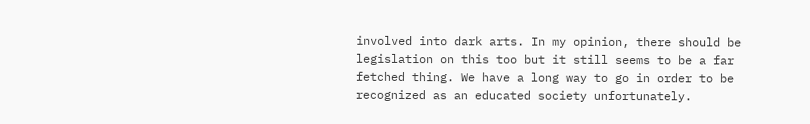involved into dark arts. In my opinion, there should be legislation on this too but it still seems to be a far fetched thing. We have a long way to go in order to be recognized as an educated society unfortunately.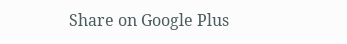Share on Google Plus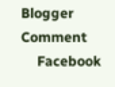Blogger Comment
    Facebook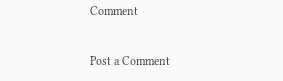Comment


Post a Comment